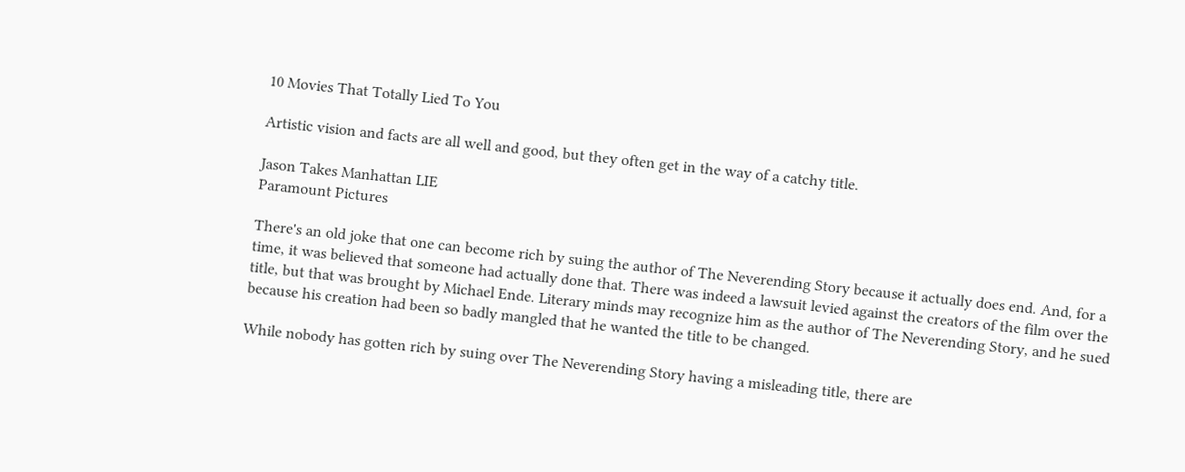10 Movies That Totally Lied To You

Artistic vision and facts are all well and good, but they often get in the way of a catchy title.

Jason Takes Manhattan LIE
Paramount Pictures

There's an old joke that one can become rich by suing the author of The Neverending Story because it actually does end. And, for a time, it was believed that someone had actually done that. There was indeed a lawsuit levied against the creators of the film over the title, but that was brought by Michael Ende. Literary minds may recognize him as the author of The Neverending Story, and he sued because his creation had been so badly mangled that he wanted the title to be changed.

While nobody has gotten rich by suing over The Neverending Story having a misleading title, there are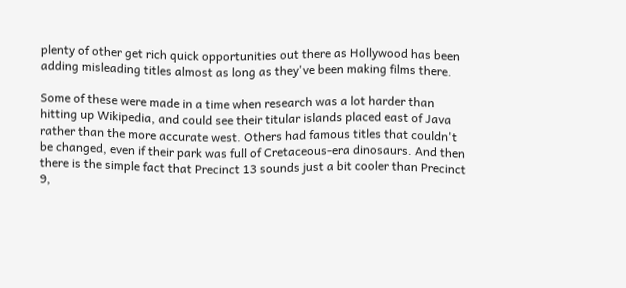plenty of other get rich quick opportunities out there as Hollywood has been adding misleading titles almost as long as they've been making films there.

Some of these were made in a time when research was a lot harder than hitting up Wikipedia, and could see their titular islands placed east of Java rather than the more accurate west. Others had famous titles that couldn't be changed, even if their park was full of Cretaceous-era dinosaurs. And then there is the simple fact that Precinct 13 sounds just a bit cooler than Precinct 9,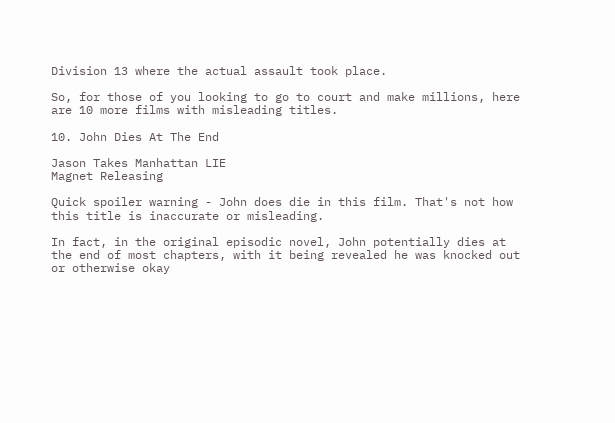Division 13 where the actual assault took place.

So, for those of you looking to go to court and make millions, here are 10 more films with misleading titles.

10. John Dies At The End

Jason Takes Manhattan LIE
Magnet Releasing

Quick spoiler warning - John does die in this film. That's not how this title is inaccurate or misleading.

In fact, in the original episodic novel, John potentially dies at the end of most chapters, with it being revealed he was knocked out or otherwise okay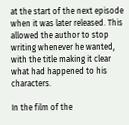at the start of the next episode when it was later released. This allowed the author to stop writing whenever he wanted, with the title making it clear what had happened to his characters.

In the film of the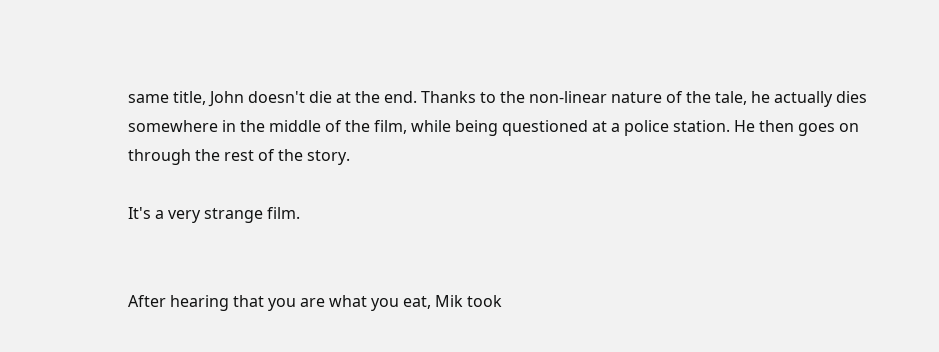same title, John doesn't die at the end. Thanks to the non-linear nature of the tale, he actually dies somewhere in the middle of the film, while being questioned at a police station. He then goes on through the rest of the story.

It's a very strange film.


After hearing that you are what you eat, Mik took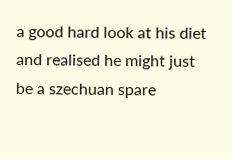a good hard look at his diet and realised he might just be a szechuan spare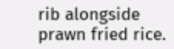rib alongside prawn fried rice.